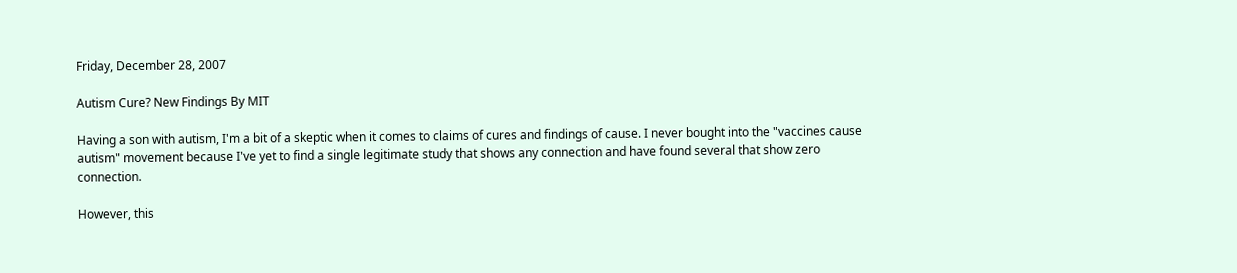Friday, December 28, 2007

Autism Cure? New Findings By MIT

Having a son with autism, I'm a bit of a skeptic when it comes to claims of cures and findings of cause. I never bought into the "vaccines cause autism" movement because I've yet to find a single legitimate study that shows any connection and have found several that show zero connection.

However, this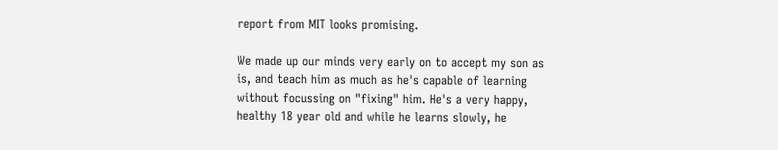report from MIT looks promising.

We made up our minds very early on to accept my son as is, and teach him as much as he's capable of learning without focussing on "fixing" him. He's a very happy, healthy 18 year old and while he learns slowly, he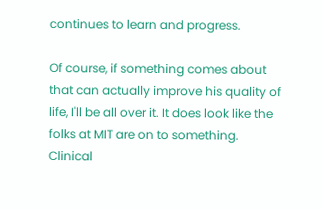continues to learn and progress.

Of course, if something comes about that can actually improve his quality of life, I'll be all over it. It does look like the folks at MIT are on to something. Clinical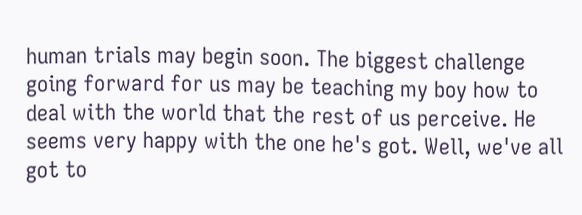human trials may begin soon. The biggest challenge going forward for us may be teaching my boy how to deal with the world that the rest of us perceive. He seems very happy with the one he's got. Well, we've all got to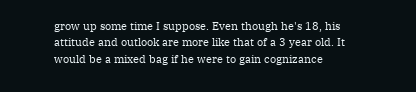grow up some time I suppose. Even though he's 18, his attitude and outlook are more like that of a 3 year old. It would be a mixed bag if he were to gain cognizance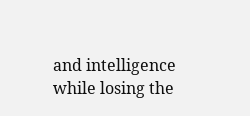and intelligence while losing the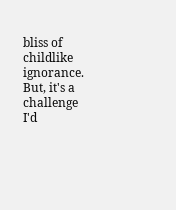bliss of childlike ignorance. But, it's a challenge I'd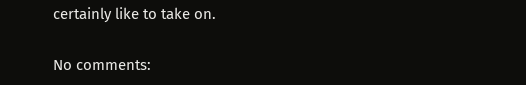certainly like to take on.

No comments: